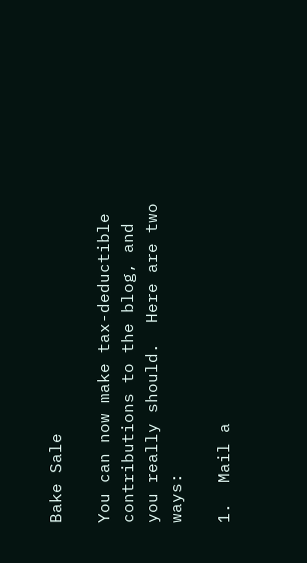Bake Sale

You can now make tax-deductible contributions to the blog, and you really should.  Here are two ways:

1.  Mail a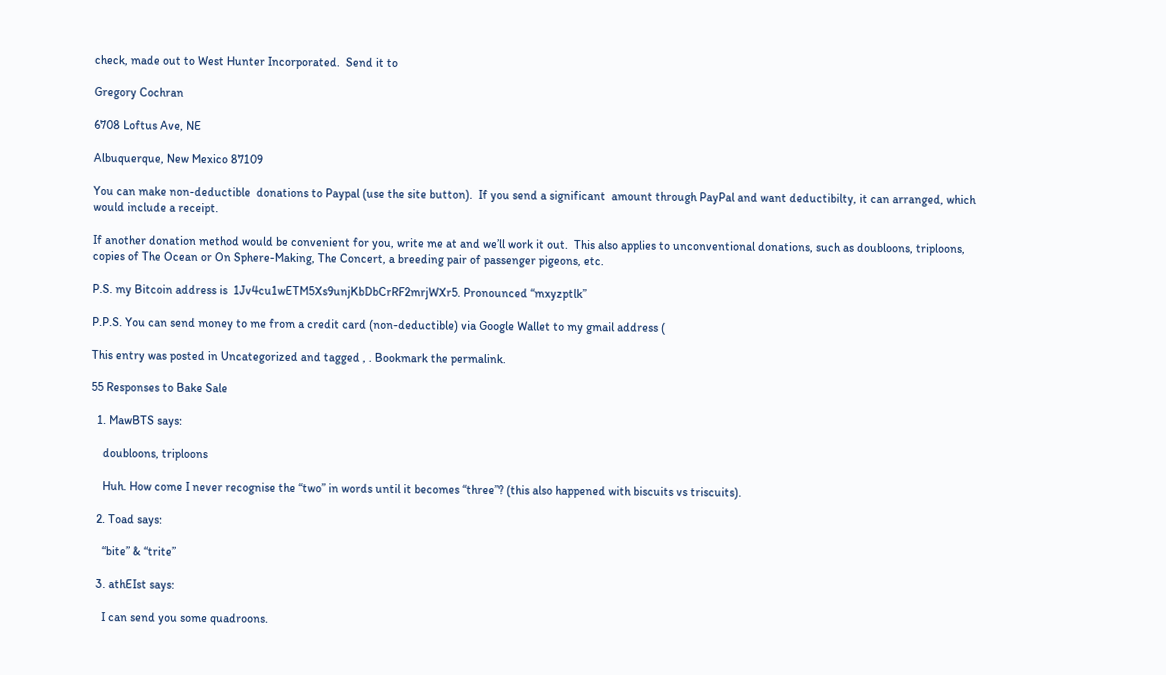check, made out to West Hunter Incorporated.  Send it to

Gregory Cochran

6708 Loftus Ave, NE

Albuquerque, New Mexico 87109

You can make non-deductible  donations to Paypal (use the site button).  If you send a significant  amount through PayPal and want deductibilty, it can arranged, which would include a receipt.

If another donation method would be convenient for you, write me at and we’ll work it out.  This also applies to unconventional donations, such as doubloons, triploons, copies of The Ocean or On Sphere-Making, The Concert, a breeding pair of passenger pigeons, etc.

P.S. my Bitcoin address is  1Jv4cu1wETM5Xs9unjKbDbCrRF2mrjWXr5. Pronounced “mxyzptlk”

P.P.S. You can send money to me from a credit card (non-deductible) via Google Wallet to my gmail address (

This entry was posted in Uncategorized and tagged , . Bookmark the permalink.

55 Responses to Bake Sale

  1. MawBTS says:

    doubloons, triploons

    Huh. How come I never recognise the “two” in words until it becomes “three”? (this also happened with biscuits vs triscuits).

  2. Toad says:

    “bite” & “trite”

  3. athEIst says:

    I can send you some quadroons.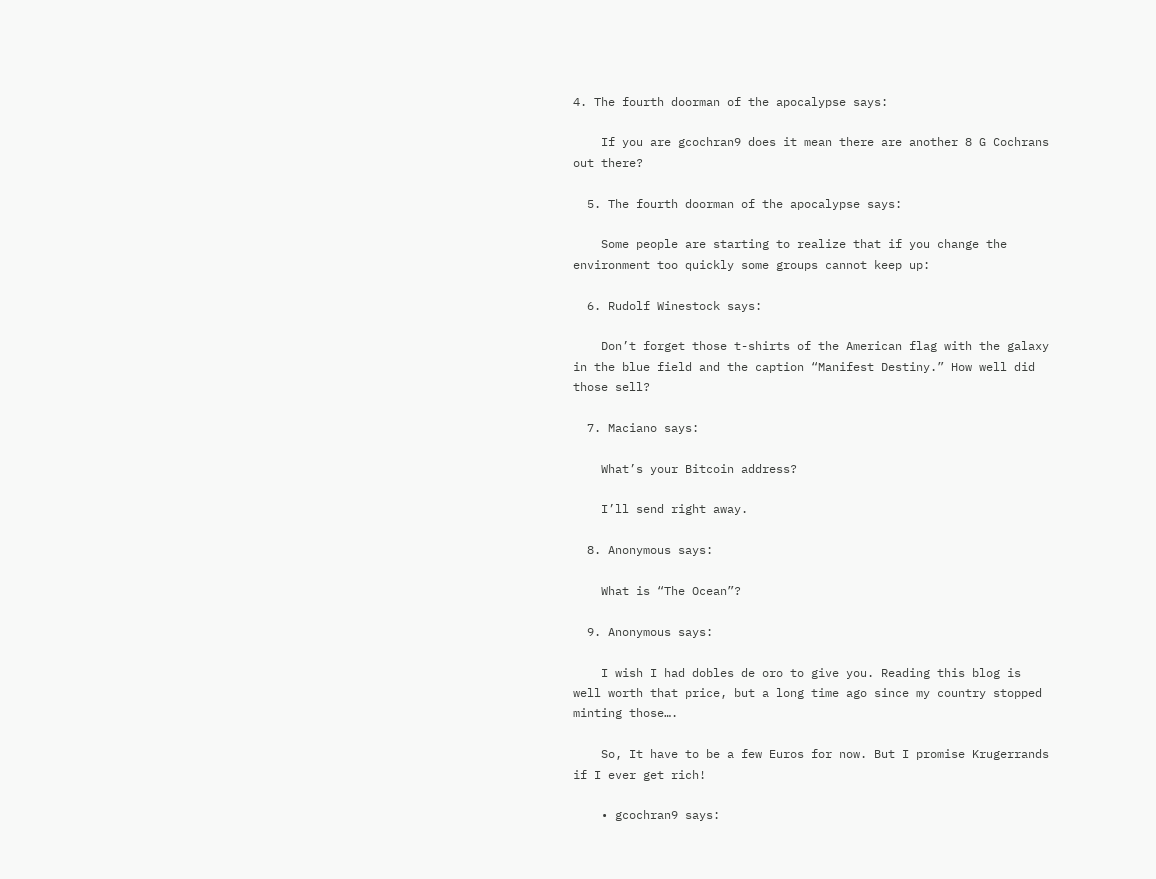4. The fourth doorman of the apocalypse says:

    If you are gcochran9 does it mean there are another 8 G Cochrans out there?

  5. The fourth doorman of the apocalypse says:

    Some people are starting to realize that if you change the environment too quickly some groups cannot keep up:

  6. Rudolf Winestock says:

    Don’t forget those t-shirts of the American flag with the galaxy in the blue field and the caption “Manifest Destiny.” How well did those sell?

  7. Maciano says:

    What’s your Bitcoin address?

    I’ll send right away.

  8. Anonymous says:

    What is “The Ocean”?

  9. Anonymous says:

    I wish I had dobles de oro to give you. Reading this blog is well worth that price, but a long time ago since my country stopped minting those….

    So, It have to be a few Euros for now. But I promise Krugerrands if I ever get rich!

    • gcochran9 says: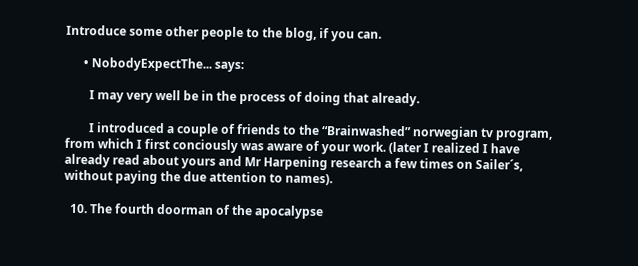Introduce some other people to the blog, if you can.

      • NobodyExpectThe... says:

        I may very well be in the process of doing that already.

        I introduced a couple of friends to the “Brainwashed” norwegian tv program, from which I first conciously was aware of your work. (later I realized I have already read about yours and Mr Harpening research a few times on Sailer´s, without paying the due attention to names).

  10. The fourth doorman of the apocalypse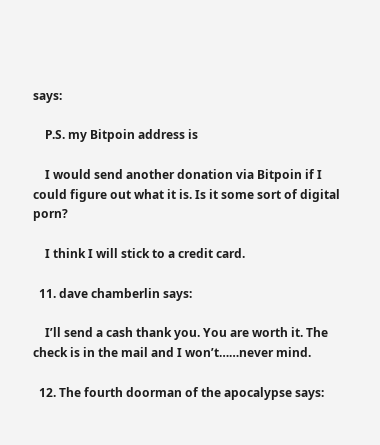says:

    P.S. my Bitpoin address is

    I would send another donation via Bitpoin if I could figure out what it is. Is it some sort of digital porn?

    I think I will stick to a credit card.

  11. dave chamberlin says:

    I’ll send a cash thank you. You are worth it. The check is in the mail and I won’t……never mind.

  12. The fourth doorman of the apocalypse says: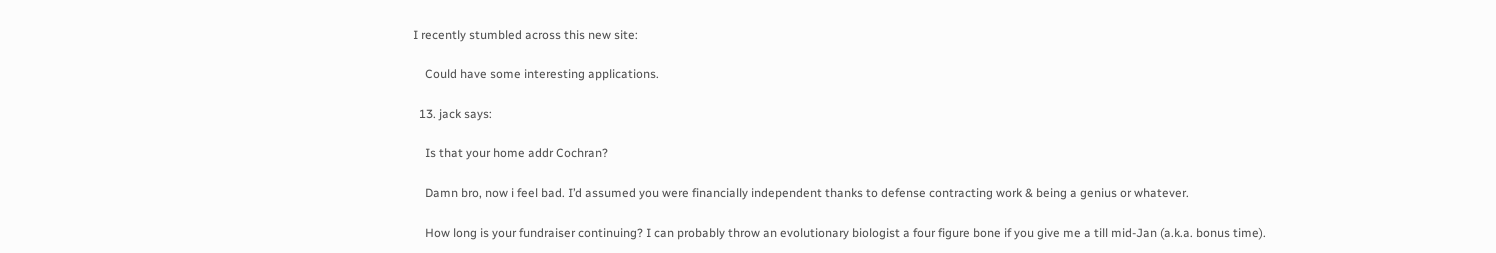I recently stumbled across this new site:

    Could have some interesting applications.

  13. jack says:

    Is that your home addr Cochran?

    Damn bro, now i feel bad. I’d assumed you were financially independent thanks to defense contracting work & being a genius or whatever.

    How long is your fundraiser continuing? I can probably throw an evolutionary biologist a four figure bone if you give me a till mid-Jan (a.k.a. bonus time).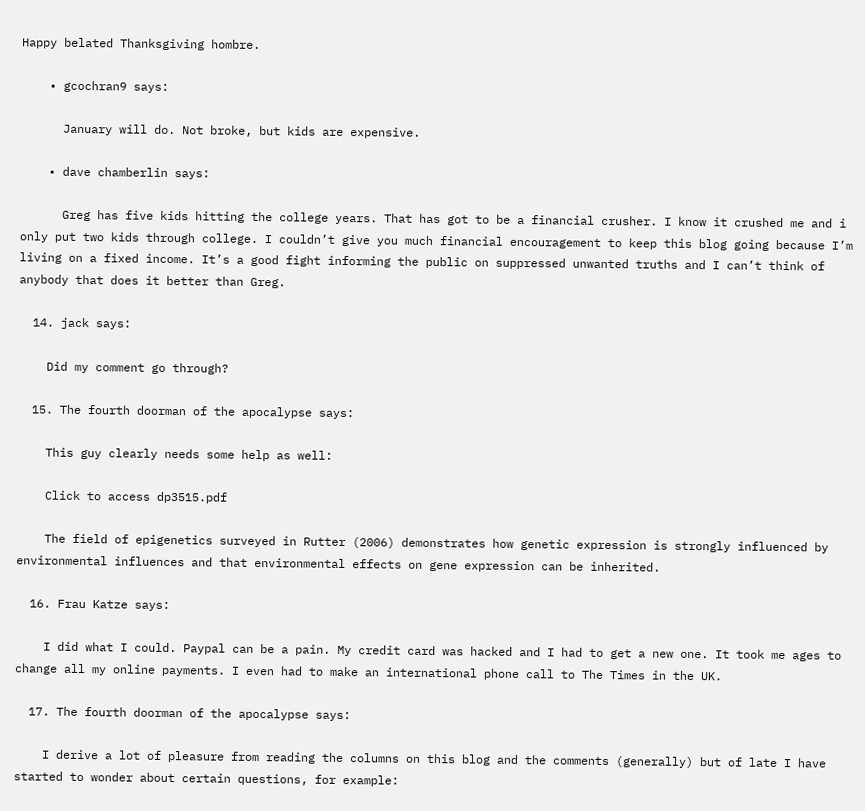Happy belated Thanksgiving hombre.

    • gcochran9 says:

      January will do. Not broke, but kids are expensive.

    • dave chamberlin says:

      Greg has five kids hitting the college years. That has got to be a financial crusher. I know it crushed me and i only put two kids through college. I couldn’t give you much financial encouragement to keep this blog going because I’m living on a fixed income. It’s a good fight informing the public on suppressed unwanted truths and I can’t think of anybody that does it better than Greg.

  14. jack says:

    Did my comment go through?

  15. The fourth doorman of the apocalypse says:

    This guy clearly needs some help as well:

    Click to access dp3515.pdf

    The field of epigenetics surveyed in Rutter (2006) demonstrates how genetic expression is strongly influenced by environmental influences and that environmental effects on gene expression can be inherited.

  16. Frau Katze says:

    I did what I could. Paypal can be a pain. My credit card was hacked and I had to get a new one. It took me ages to change all my online payments. I even had to make an international phone call to The Times in the UK.

  17. The fourth doorman of the apocalypse says:

    I derive a lot of pleasure from reading the columns on this blog and the comments (generally) but of late I have started to wonder about certain questions, for example: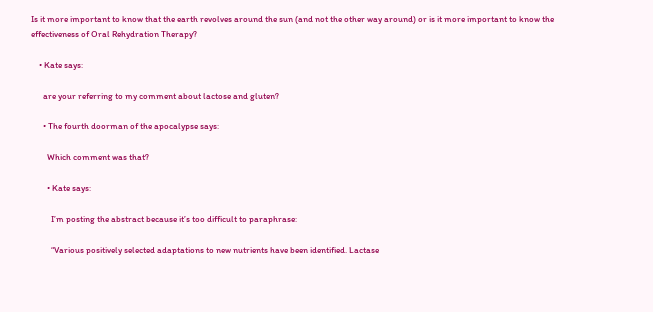Is it more important to know that the earth revolves around the sun (and not the other way around) or is it more important to know the effectiveness of Oral Rehydration Therapy?

    • Kate says:

      are your referring to my comment about lactose and gluten?

      • The fourth doorman of the apocalypse says:

        Which comment was that?

        • Kate says:

          I’m posting the abstract because it’s too difficult to paraphrase:

          “Various positively selected adaptations to new nutrients have been identified. Lactase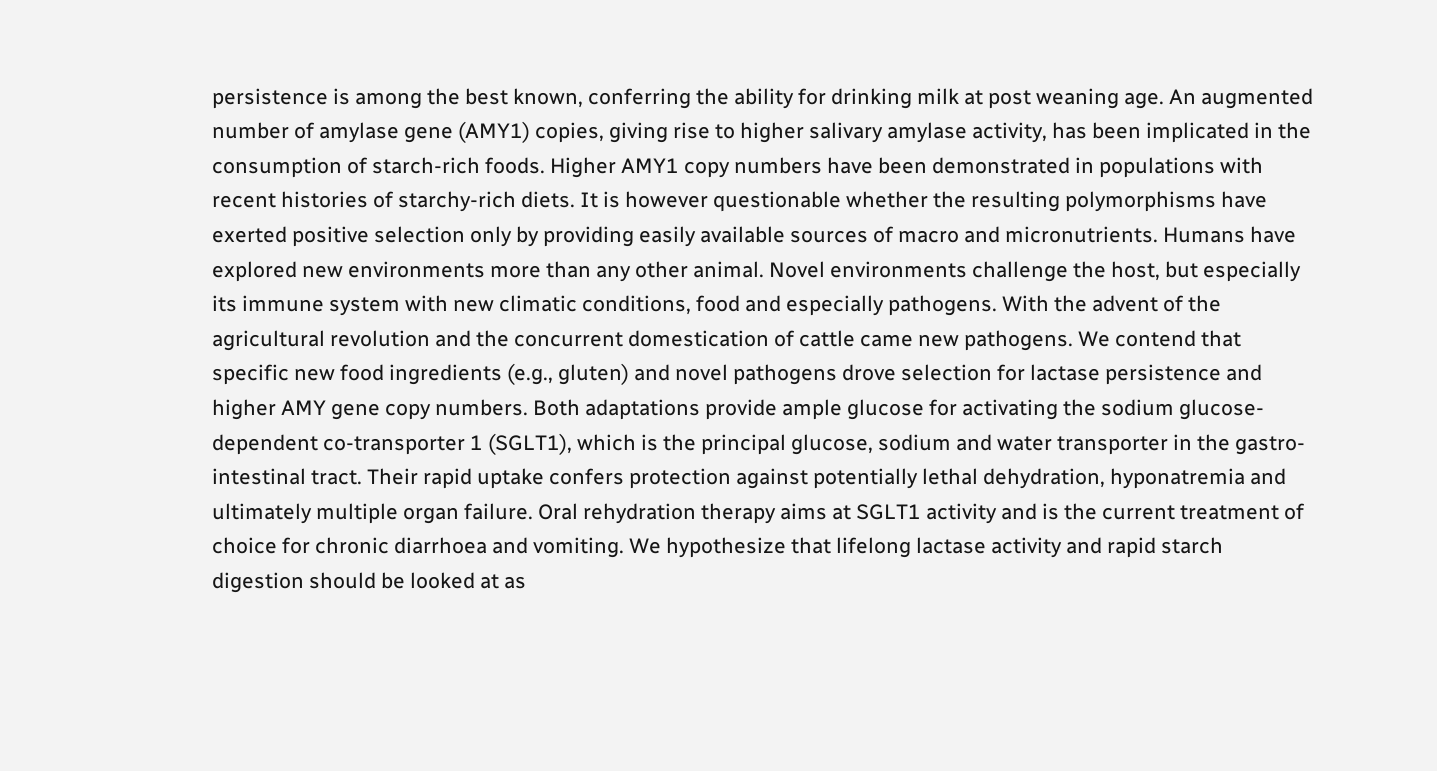persistence is among the best known, conferring the ability for drinking milk at post weaning age. An augmented number of amylase gene (AMY1) copies, giving rise to higher salivary amylase activity, has been implicated in the consumption of starch-rich foods. Higher AMY1 copy numbers have been demonstrated in populations with recent histories of starchy-rich diets. It is however questionable whether the resulting polymorphisms have exerted positive selection only by providing easily available sources of macro and micronutrients. Humans have explored new environments more than any other animal. Novel environments challenge the host, but especially its immune system with new climatic conditions, food and especially pathogens. With the advent of the agricultural revolution and the concurrent domestication of cattle came new pathogens. We contend that specific new food ingredients (e.g., gluten) and novel pathogens drove selection for lactase persistence and higher AMY gene copy numbers. Both adaptations provide ample glucose for activating the sodium glucose-dependent co-transporter 1 (SGLT1), which is the principal glucose, sodium and water transporter in the gastro-intestinal tract. Their rapid uptake confers protection against potentially lethal dehydration, hyponatremia and ultimately multiple organ failure. Oral rehydration therapy aims at SGLT1 activity and is the current treatment of choice for chronic diarrhoea and vomiting. We hypothesize that lifelong lactase activity and rapid starch digestion should be looked at as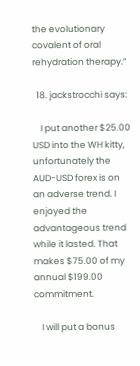the evolutionary covalent of oral rehydration therapy.”

  18. jackstrocchi says:

    I put another $25.00 USD into the WH kitty, unfortunately the AUD-USD forex is on an adverse trend. I enjoyed the advantageous trend while it lasted. That makes $75.00 of my annual $199.00 commitment.

    I will put a bonus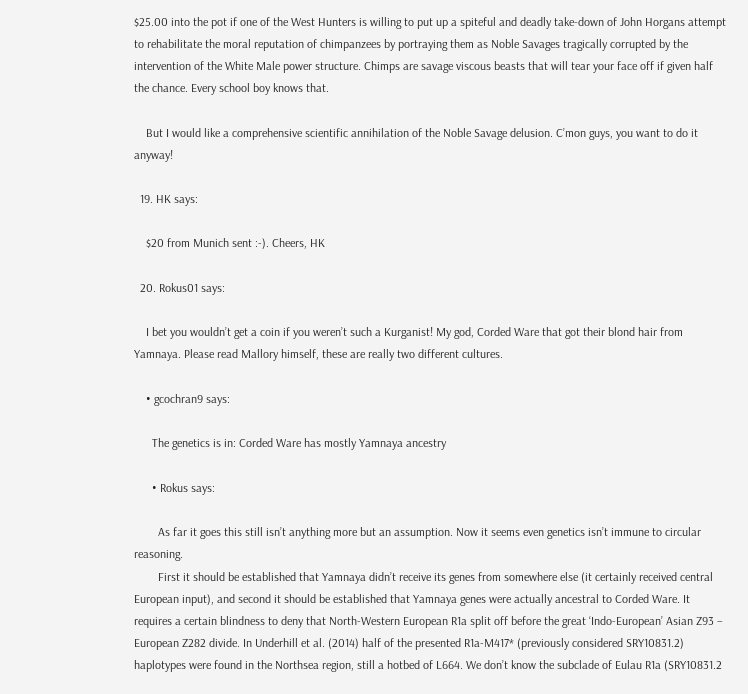$25.00 into the pot if one of the West Hunters is willing to put up a spiteful and deadly take-down of John Horgans attempt to rehabilitate the moral reputation of chimpanzees by portraying them as Noble Savages tragically corrupted by the intervention of the White Male power structure. Chimps are savage viscous beasts that will tear your face off if given half the chance. Every school boy knows that.

    But I would like a comprehensive scientific annihilation of the Noble Savage delusion. C’mon guys, you want to do it anyway!

  19. HK says:

    $20 from Munich sent :-). Cheers, HK

  20. Rokus01 says:

    I bet you wouldn’t get a coin if you weren’t such a Kurganist! My god, Corded Ware that got their blond hair from Yamnaya. Please read Mallory himself, these are really two different cultures.

    • gcochran9 says:

      The genetics is in: Corded Ware has mostly Yamnaya ancestry

      • Rokus says:

        As far it goes this still isn’t anything more but an assumption. Now it seems even genetics isn’t immune to circular reasoning.
        First it should be established that Yamnaya didn’t receive its genes from somewhere else (it certainly received central European input), and second it should be established that Yamnaya genes were actually ancestral to Corded Ware. It requires a certain blindness to deny that North-Western European R1a split off before the great ‘Indo-European’ Asian Z93 – European Z282 divide. In Underhill et al. (2014) half of the presented R1a-M417* (previously considered SRY10831.2) haplotypes were found in the Northsea region, still a hotbed of L664. We don’t know the subclade of Eulau R1a (SRY10831.2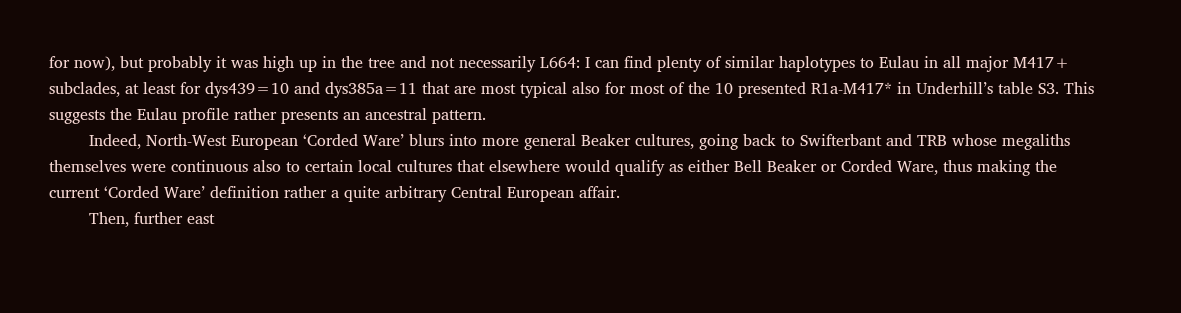for now), but probably it was high up in the tree and not necessarily L664: I can find plenty of similar haplotypes to Eulau in all major M417+ subclades, at least for dys439=10 and dys385a=11 that are most typical also for most of the 10 presented R1a-M417* in Underhill’s table S3. This suggests the Eulau profile rather presents an ancestral pattern.
        Indeed, North-West European ‘Corded Ware’ blurs into more general Beaker cultures, going back to Swifterbant and TRB whose megaliths themselves were continuous also to certain local cultures that elsewhere would qualify as either Bell Beaker or Corded Ware, thus making the current ‘Corded Ware’ definition rather a quite arbitrary Central European affair.
        Then, further east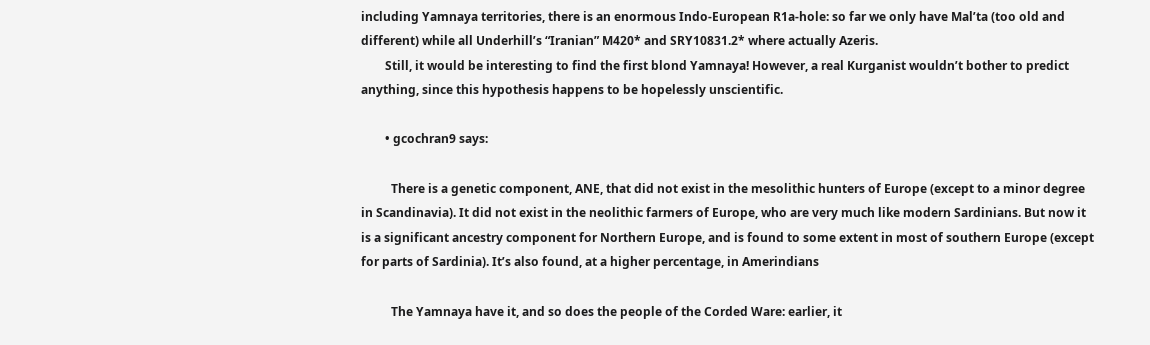including Yamnaya territories, there is an enormous Indo-European R1a-hole: so far we only have Mal’ta (too old and different) while all Underhill’s “Iranian” M420* and SRY10831.2* where actually Azeris.
        Still, it would be interesting to find the first blond Yamnaya! However, a real Kurganist wouldn’t bother to predict anything, since this hypothesis happens to be hopelessly unscientific.

        • gcochran9 says:

          There is a genetic component, ANE, that did not exist in the mesolithic hunters of Europe (except to a minor degree in Scandinavia). It did not exist in the neolithic farmers of Europe, who are very much like modern Sardinians. But now it is a significant ancestry component for Northern Europe, and is found to some extent in most of southern Europe (except for parts of Sardinia). It’s also found, at a higher percentage, in Amerindians

          The Yamnaya have it, and so does the people of the Corded Ware: earlier, it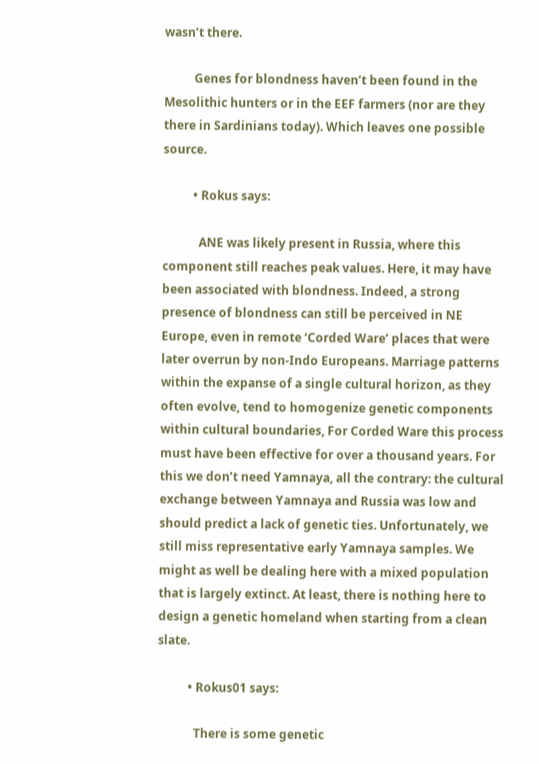wasn’t there.

          Genes for blondness haven’t been found in the Mesolithic hunters or in the EEF farmers (nor are they there in Sardinians today). Which leaves one possible source.

          • Rokus says:

            ANE was likely present in Russia, where this component still reaches peak values. Here, it may have been associated with blondness. Indeed, a strong presence of blondness can still be perceived in NE Europe, even in remote ‘Corded Ware’ places that were later overrun by non-Indo Europeans. Marriage patterns within the expanse of a single cultural horizon, as they often evolve, tend to homogenize genetic components within cultural boundaries, For Corded Ware this process must have been effective for over a thousand years. For this we don’t need Yamnaya, all the contrary: the cultural exchange between Yamnaya and Russia was low and should predict a lack of genetic ties. Unfortunately, we still miss representative early Yamnaya samples. We might as well be dealing here with a mixed population that is largely extinct. At least, there is nothing here to design a genetic homeland when starting from a clean slate.

          • Rokus01 says:

            There is some genetic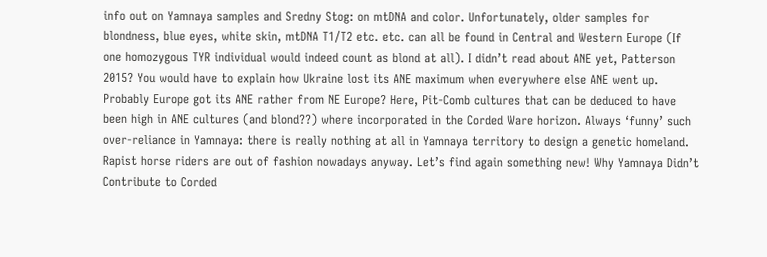info out on Yamnaya samples and Sredny Stog: on mtDNA and color. Unfortunately, older samples for blondness, blue eyes, white skin, mtDNA T1/T2 etc. etc. can all be found in Central and Western Europe (If one homozygous TYR individual would indeed count as blond at all). I didn’t read about ANE yet, Patterson 2015? You would have to explain how Ukraine lost its ANE maximum when everywhere else ANE went up. Probably Europe got its ANE rather from NE Europe? Here, Pit-Comb cultures that can be deduced to have been high in ANE cultures (and blond??) where incorporated in the Corded Ware horizon. Always ‘funny’ such over-reliance in Yamnaya: there is really nothing at all in Yamnaya territory to design a genetic homeland. Rapist horse riders are out of fashion nowadays anyway. Let’s find again something new! Why Yamnaya Didn’t Contribute to Corded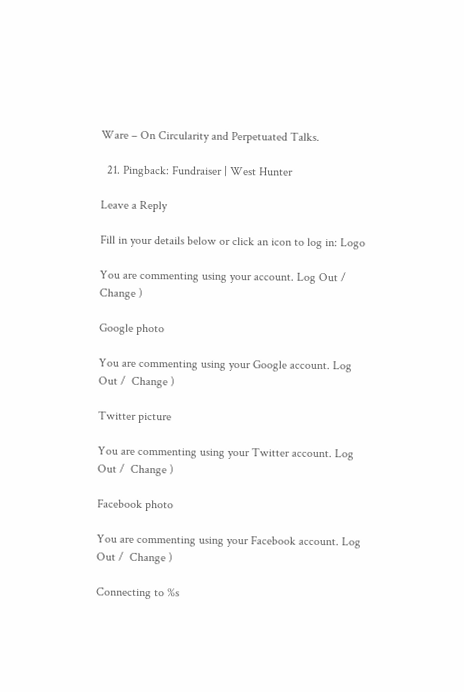Ware – On Circularity and Perpetuated Talks.

  21. Pingback: Fundraiser | West Hunter

Leave a Reply

Fill in your details below or click an icon to log in: Logo

You are commenting using your account. Log Out /  Change )

Google photo

You are commenting using your Google account. Log Out /  Change )

Twitter picture

You are commenting using your Twitter account. Log Out /  Change )

Facebook photo

You are commenting using your Facebook account. Log Out /  Change )

Connecting to %s